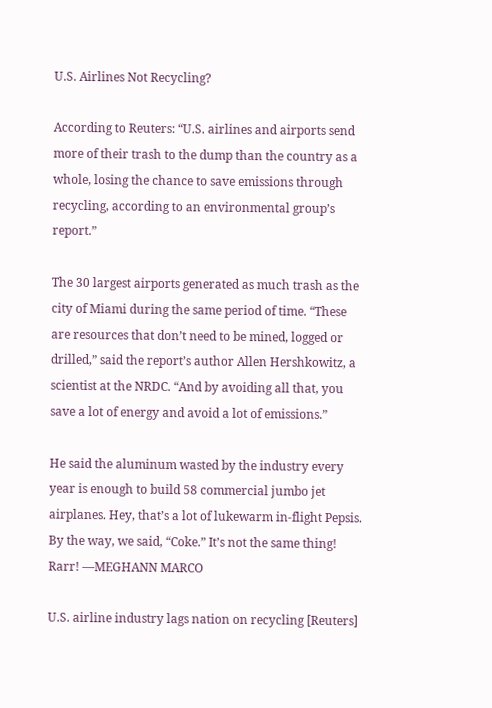U.S. Airlines Not Recycling?

According to Reuters: “U.S. airlines and airports send more of their trash to the dump than the country as a whole, losing the chance to save emissions through recycling, according to an environmental group’s report.”

The 30 largest airports generated as much trash as the city of Miami during the same period of time. “These are resources that don’t need to be mined, logged or drilled,” said the report’s author Allen Hershkowitz, a scientist at the NRDC. “And by avoiding all that, you save a lot of energy and avoid a lot of emissions.”

He said the aluminum wasted by the industry every year is enough to build 58 commercial jumbo jet airplanes. Hey, that’s a lot of lukewarm in-flight Pepsis. By the way, we said, “Coke.” It’s not the same thing! Rarr! —MEGHANN MARCO

U.S. airline industry lags nation on recycling [Reuters]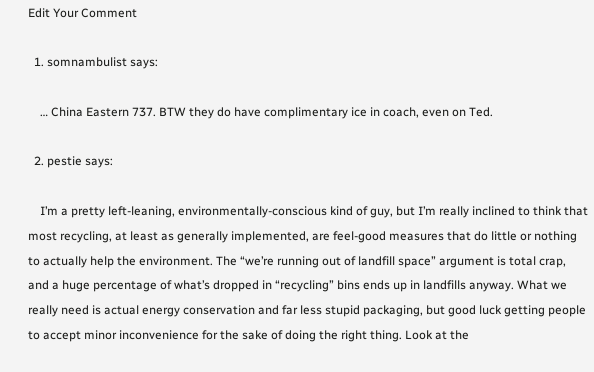Edit Your Comment

  1. somnambulist says:

    … China Eastern 737. BTW they do have complimentary ice in coach, even on Ted.

  2. pestie says:

    I’m a pretty left-leaning, environmentally-conscious kind of guy, but I’m really inclined to think that most recycling, at least as generally implemented, are feel-good measures that do little or nothing to actually help the environment. The “we’re running out of landfill space” argument is total crap, and a huge percentage of what’s dropped in “recycling” bins ends up in landfills anyway. What we really need is actual energy conservation and far less stupid packaging, but good luck getting people to accept minor inconvenience for the sake of doing the right thing. Look at the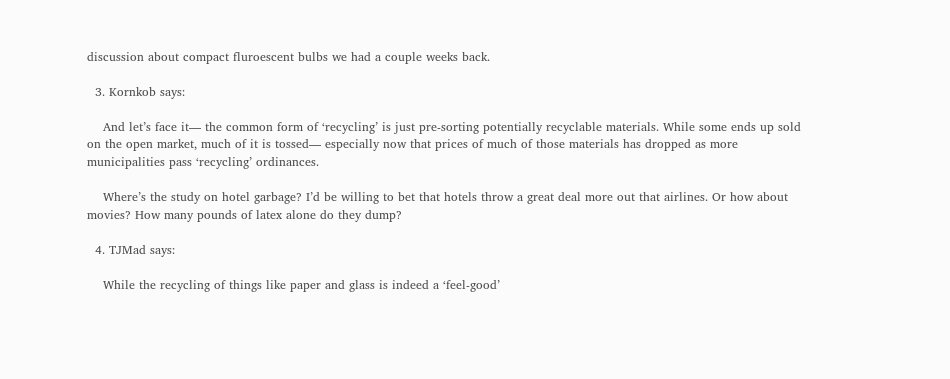discussion about compact fluroescent bulbs we had a couple weeks back.

  3. Kornkob says:

    And let’s face it— the common form of ‘recycling’ is just pre-sorting potentially recyclable materials. While some ends up sold on the open market, much of it is tossed— especially now that prices of much of those materials has dropped as more municipalities pass ‘recycling’ ordinances.

    Where’s the study on hotel garbage? I’d be willing to bet that hotels throw a great deal more out that airlines. Or how about movies? How many pounds of latex alone do they dump?

  4. TJMad says:

    While the recycling of things like paper and glass is indeed a ‘feel-good’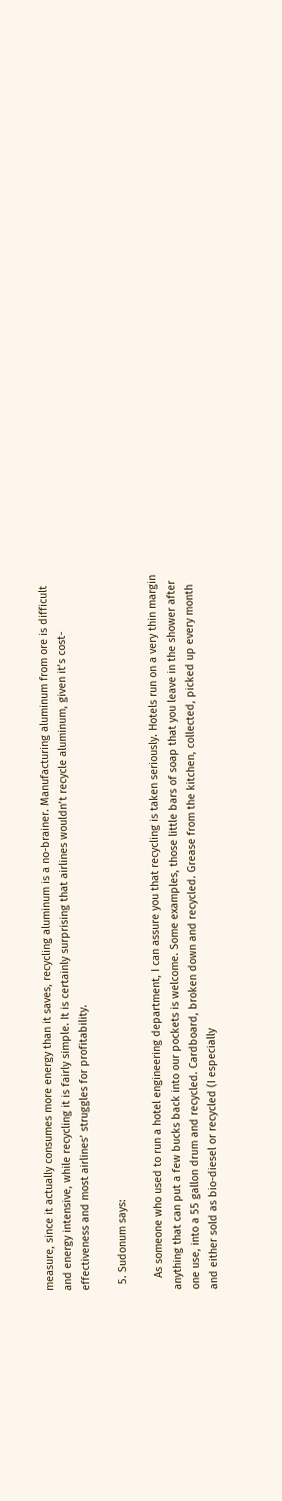measure, since it actually consumes more energy than it saves, recycling aluminum is a no-brainer. Manufacturing aluminum from ore is difficult and energy intensive, while recycling it is fairly simple. It is certainly surprising that airlines wouldn’t recycle aluminum, given it’s cost-effectiveness and most airlines’ struggles for profitability.

  5. Sudonum says:

    As someone who used to run a hotel engineering department, I can assure you that recycling is taken seriously. Hotels run on a very thin margin anything that can put a few bucks back into our pockets is welcome. Some examples, those little bars of soap that you leave in the shower after one use, into a 55 gallon drum and recycled. Cardboard, broken down and recycled. Grease from the kitchen, collected, picked up every month and either sold as bio-diesel or recycled (I especially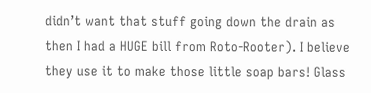didn’t want that stuff going down the drain as then I had a HUGE bill from Roto-Rooter). I believe they use it to make those little soap bars! Glass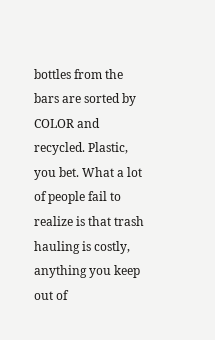bottles from the bars are sorted by COLOR and recycled. Plastic, you bet. What a lot of people fail to realize is that trash hauling is costly, anything you keep out of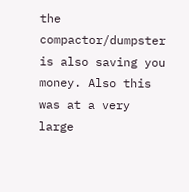the compactor/dumpster is also saving you money. Also this was at a very large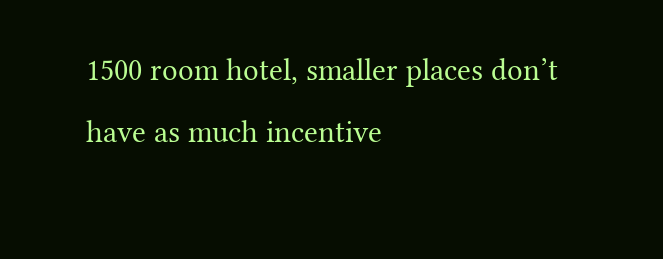1500 room hotel, smaller places don’t have as much incentive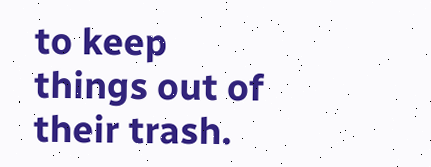to keep things out of their trash.